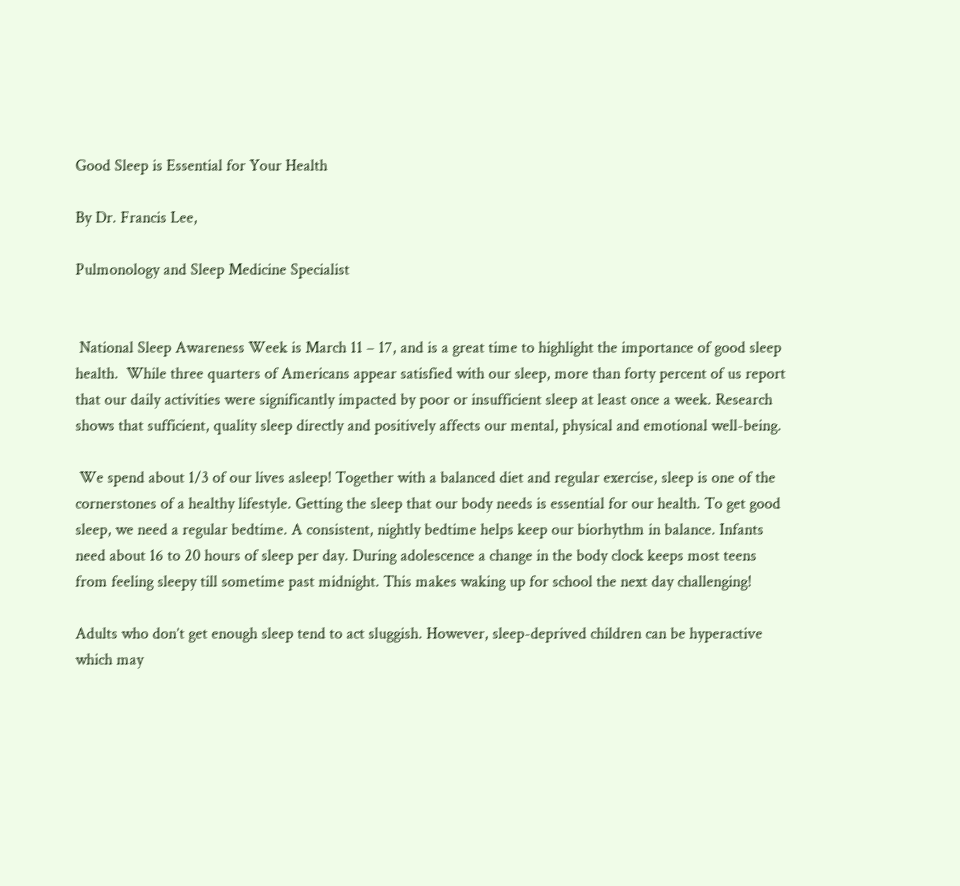Good Sleep is Essential for Your Health

By Dr. Francis Lee,

Pulmonology and Sleep Medicine Specialist


 National Sleep Awareness Week is March 11 – 17, and is a great time to highlight the importance of good sleep health.  While three quarters of Americans appear satisfied with our sleep, more than forty percent of us report that our daily activities were significantly impacted by poor or insufficient sleep at least once a week. Research shows that sufficient, quality sleep directly and positively affects our mental, physical and emotional well-being.

 We spend about 1/3 of our lives asleep! Together with a balanced diet and regular exercise, sleep is one of the cornerstones of a healthy lifestyle. Getting the sleep that our body needs is essential for our health. To get good sleep, we need a regular bedtime. A consistent, nightly bedtime helps keep our biorhythm in balance. Infants need about 16 to 20 hours of sleep per day. During adolescence a change in the body clock keeps most teens from feeling sleepy till sometime past midnight. This makes waking up for school the next day challenging!

Adults who don’t get enough sleep tend to act sluggish. However, sleep-deprived children can be hyperactive which may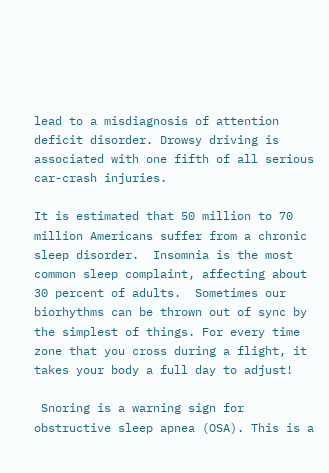lead to a misdiagnosis of attention deficit disorder. Drowsy driving is associated with one fifth of all serious car-crash injuries.

It is estimated that 50 million to 70 million Americans suffer from a chronic sleep disorder.  Insomnia is the most common sleep complaint, affecting about 30 percent of adults.  Sometimes our biorhythms can be thrown out of sync by the simplest of things. For every time zone that you cross during a flight, it takes your body a full day to adjust!

 Snoring is a warning sign for obstructive sleep apnea (OSA). This is a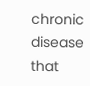chronic disease that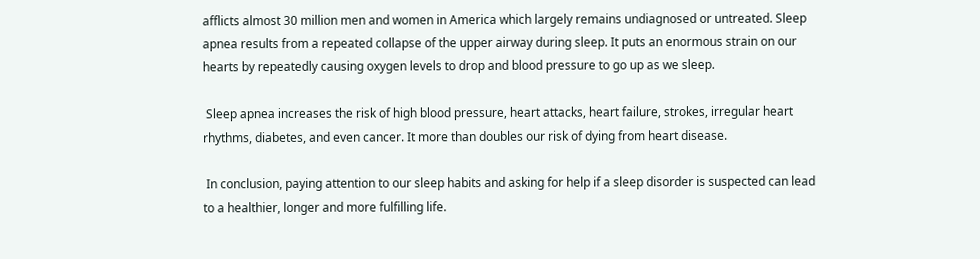afflicts almost 30 million men and women in America which largely remains undiagnosed or untreated. Sleep apnea results from a repeated collapse of the upper airway during sleep. It puts an enormous strain on our hearts by repeatedly causing oxygen levels to drop and blood pressure to go up as we sleep.

 Sleep apnea increases the risk of high blood pressure, heart attacks, heart failure, strokes, irregular heart rhythms, diabetes, and even cancer. It more than doubles our risk of dying from heart disease.

 In conclusion, paying attention to our sleep habits and asking for help if a sleep disorder is suspected can lead to a healthier, longer and more fulfilling life.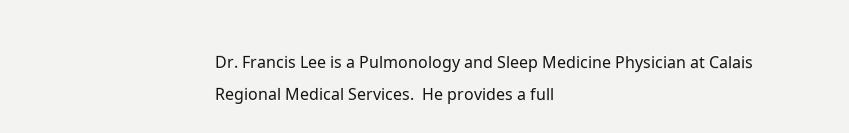Dr. Francis Lee is a Pulmonology and Sleep Medicine Physician at Calais Regional Medical Services.  He provides a full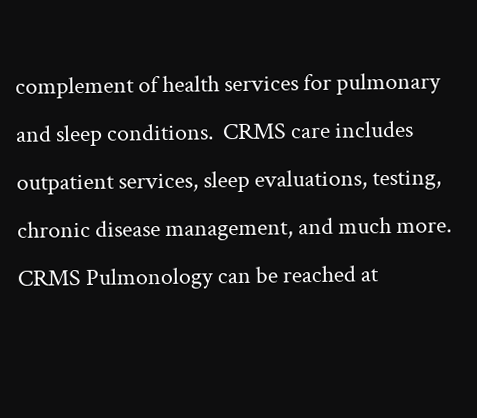complement of health services for pulmonary and sleep conditions.  CRMS care includes outpatient services, sleep evaluations, testing, chronic disease management, and much more. CRMS Pulmonology can be reached at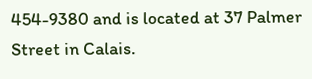454-9380 and is located at 37 Palmer Street in Calais.